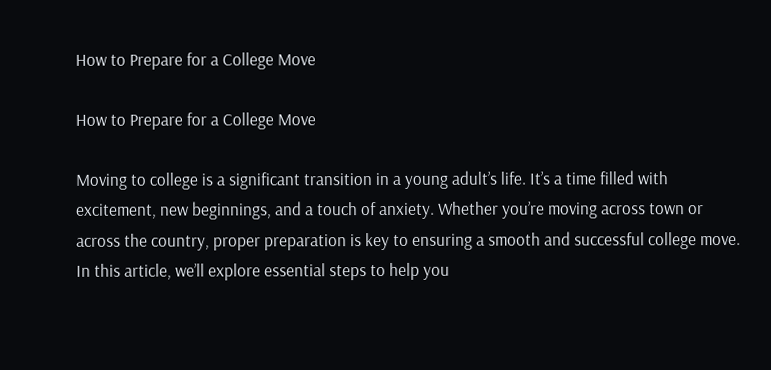How to Prepare for a College Move

How to Prepare for a College Move

Moving to college is a significant transition in a young adult’s life. It’s a time filled with excitement, new beginnings, and a touch of anxiety. Whether you’re moving across town or across the country, proper preparation is key to ensuring a smooth and successful college move. In this article, we’ll explore essential steps to help you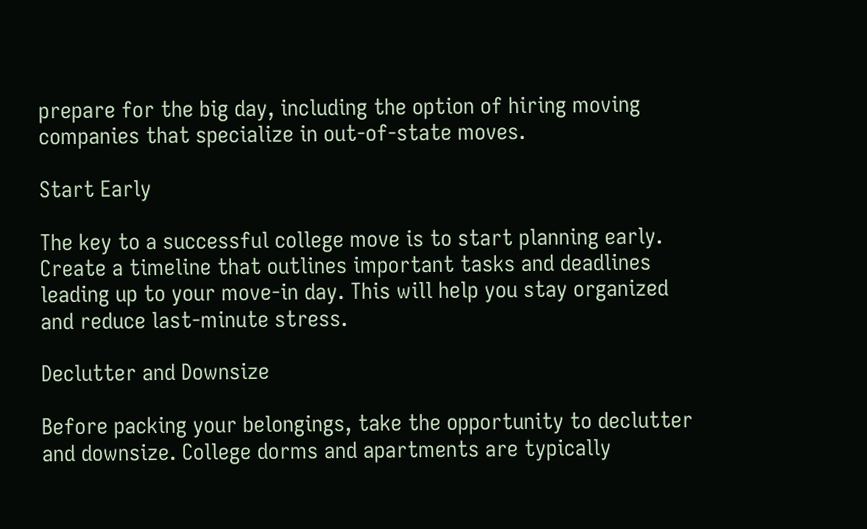prepare for the big day, including the option of hiring moving companies that specialize in out-of-state moves.

Start Early

The key to a successful college move is to start planning early. Create a timeline that outlines important tasks and deadlines leading up to your move-in day. This will help you stay organized and reduce last-minute stress.

Declutter and Downsize

Before packing your belongings, take the opportunity to declutter and downsize. College dorms and apartments are typically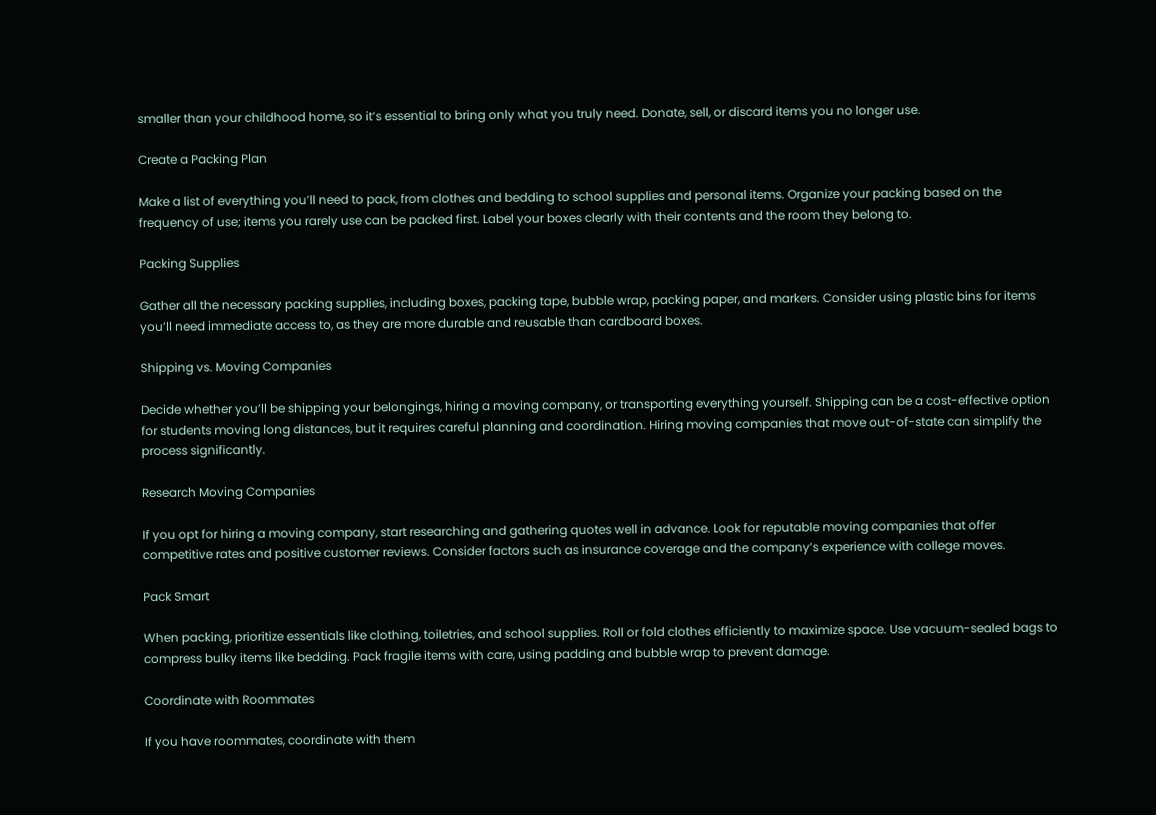smaller than your childhood home, so it’s essential to bring only what you truly need. Donate, sell, or discard items you no longer use.

Create a Packing Plan

Make a list of everything you’ll need to pack, from clothes and bedding to school supplies and personal items. Organize your packing based on the frequency of use; items you rarely use can be packed first. Label your boxes clearly with their contents and the room they belong to.

Packing Supplies

Gather all the necessary packing supplies, including boxes, packing tape, bubble wrap, packing paper, and markers. Consider using plastic bins for items you’ll need immediate access to, as they are more durable and reusable than cardboard boxes.

Shipping vs. Moving Companies

Decide whether you’ll be shipping your belongings, hiring a moving company, or transporting everything yourself. Shipping can be a cost-effective option for students moving long distances, but it requires careful planning and coordination. Hiring moving companies that move out-of-state can simplify the process significantly.

Research Moving Companies

If you opt for hiring a moving company, start researching and gathering quotes well in advance. Look for reputable moving companies that offer competitive rates and positive customer reviews. Consider factors such as insurance coverage and the company’s experience with college moves.

Pack Smart

When packing, prioritize essentials like clothing, toiletries, and school supplies. Roll or fold clothes efficiently to maximize space. Use vacuum-sealed bags to compress bulky items like bedding. Pack fragile items with care, using padding and bubble wrap to prevent damage.

Coordinate with Roommates

If you have roommates, coordinate with them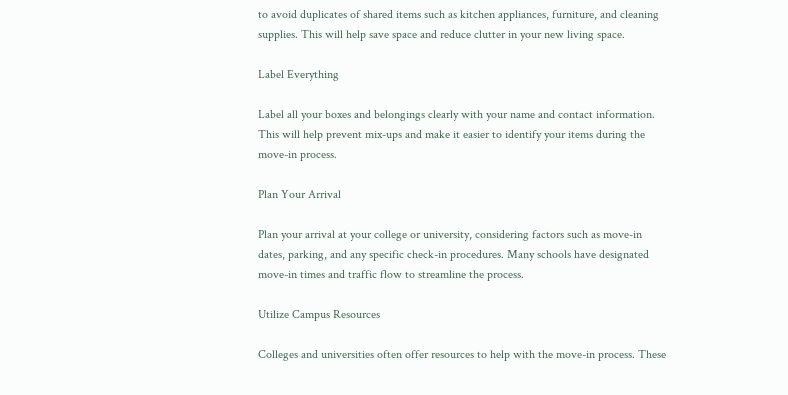to avoid duplicates of shared items such as kitchen appliances, furniture, and cleaning supplies. This will help save space and reduce clutter in your new living space.

Label Everything

Label all your boxes and belongings clearly with your name and contact information. This will help prevent mix-ups and make it easier to identify your items during the move-in process.

Plan Your Arrival

Plan your arrival at your college or university, considering factors such as move-in dates, parking, and any specific check-in procedures. Many schools have designated move-in times and traffic flow to streamline the process.

Utilize Campus Resources

Colleges and universities often offer resources to help with the move-in process. These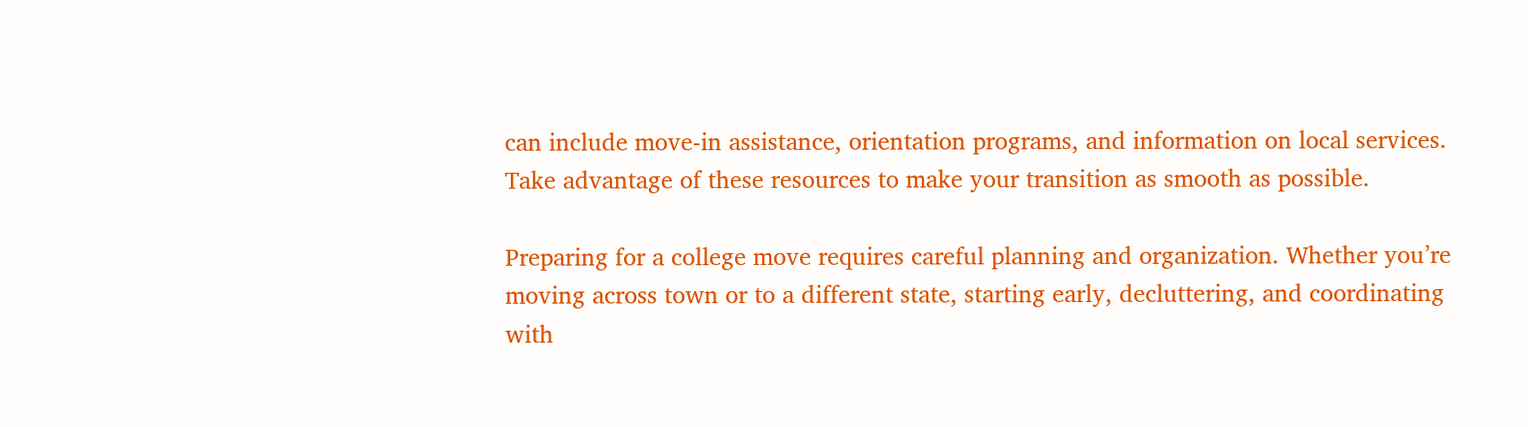can include move-in assistance, orientation programs, and information on local services. Take advantage of these resources to make your transition as smooth as possible.

Preparing for a college move requires careful planning and organization. Whether you’re moving across town or to a different state, starting early, decluttering, and coordinating with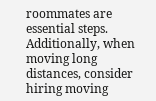roommates are essential steps. Additionally, when moving long distances, consider hiring moving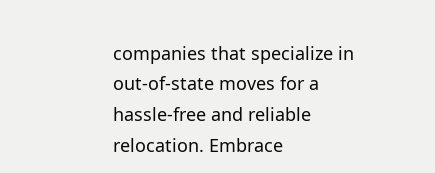companies that specialize in out-of-state moves for a hassle-free and reliable relocation. Embrace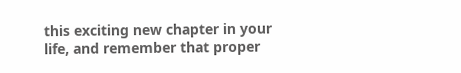this exciting new chapter in your life, and remember that proper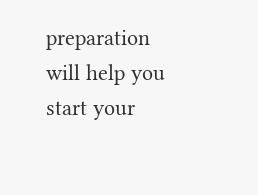preparation will help you start your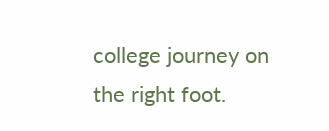college journey on the right foot.